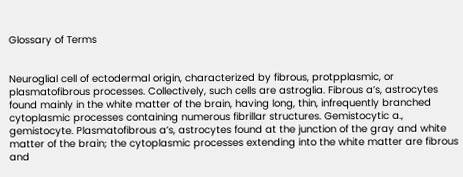Glossary of Terms


Neuroglial cell of ectodermal origin, characterized by fibrous, protpplasmic, or plasmatofibrous processes. Collectively, such cells are astroglia. Fibrous a’s, astrocytes found mainly in the white matter of the brain, having long, thin, infrequently branched cytoplasmic processes containing numerous fibrillar structures. Gemistocytic a., gemistocyte. Plasmatofibrous a’s, astrocytes found at the junction of the gray and white matter of the brain; the cytoplasmic processes extending into the white matter are fibrous and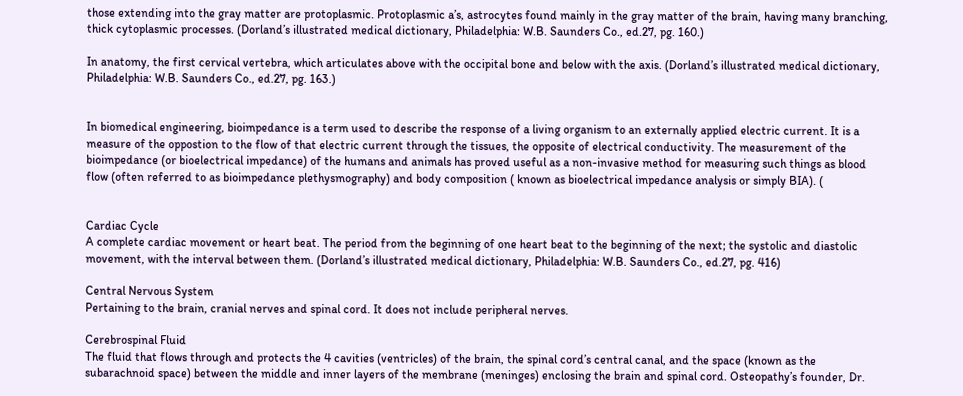those extending into the gray matter are protoplasmic. Protoplasmic a’s, astrocytes found mainly in the gray matter of the brain, having many branching, thick cytoplasmic processes. (Dorland’s illustrated medical dictionary, Philadelphia: W.B. Saunders Co., ed.27, pg. 160.)

In anatomy, the first cervical vertebra, which articulates above with the occipital bone and below with the axis. (Dorland’s illustrated medical dictionary, Philadelphia: W.B. Saunders Co., ed.27, pg. 163.)


In biomedical engineering, bioimpedance is a term used to describe the response of a living organism to an externally applied electric current. It is a measure of the oppostion to the flow of that electric current through the tissues, the opposite of electrical conductivity. The measurement of the bioimpedance (or bioelectrical impedance) of the humans and animals has proved useful as a non-invasive method for measuring such things as blood flow (often referred to as bioimpedance plethysmography) and body composition ( known as bioelectrical impedance analysis or simply BIA). (


Cardiac Cycle
A complete cardiac movement or heart beat. The period from the beginning of one heart beat to the beginning of the next; the systolic and diastolic movement, with the interval between them. (Dorland’s illustrated medical dictionary, Philadelphia: W.B. Saunders Co., ed.27, pg. 416)

Central Nervous System
Pertaining to the brain, cranial nerves and spinal cord. It does not include peripheral nerves.

Cerebrospinal Fluid
The fluid that flows through and protects the 4 cavities (ventricles) of the brain, the spinal cord’s central canal, and the space (known as the subarachnoid space) between the middle and inner layers of the membrane (meninges) enclosing the brain and spinal cord. Osteopathy’s founder, Dr.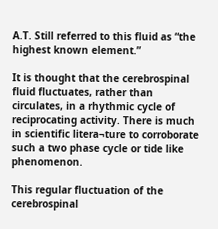A.T. Still referred to this fluid as “the highest known element.”

It is thought that the cerebrospinal fluid fluctuates, rather than circulates, in a rhythmic cycle of reciprocating activity. There is much in scientific litera¬ture to corroborate such a two phase cycle or tide like phenomenon.

This regular fluctuation of the cerebrospinal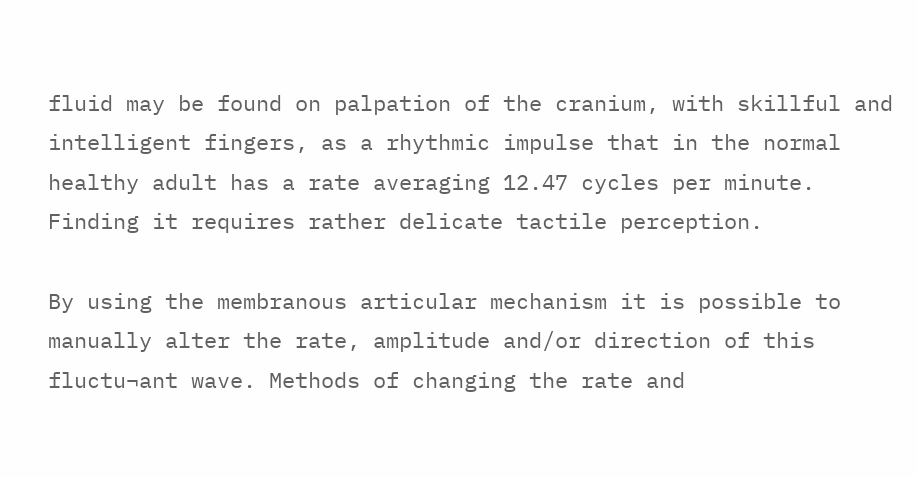fluid may be found on palpation of the cranium, with skillful and intelligent fingers, as a rhythmic impulse that in the normal healthy adult has a rate averaging 12.47 cycles per minute. Finding it requires rather delicate tactile perception.

By using the membranous articular mechanism it is possible to manually alter the rate, amplitude and/or direction of this fluctu¬ant wave. Methods of changing the rate and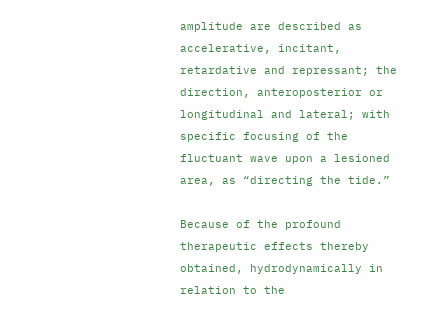amplitude are described as accelerative, incitant, retardative and repressant; the direction, anteroposterior or longitudinal and lateral; with specific focusing of the fluctuant wave upon a lesioned area, as “directing the tide.”

Because of the profound therapeutic effects thereby obtained, hydrodynamically in relation to the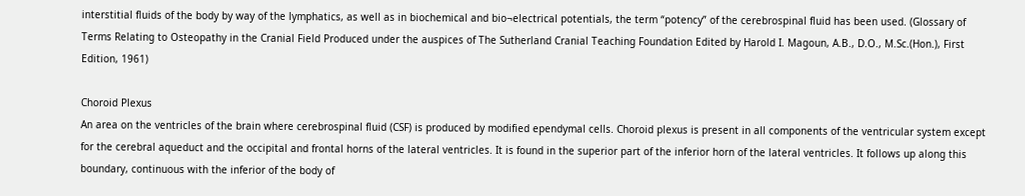interstitial fluids of the body by way of the lymphatics, as well as in biochemical and bio¬electrical potentials, the term “potency” of the cerebrospinal fluid has been used. (Glossary of Terms Relating to Osteopathy in the Cranial Field Produced under the auspices of The Sutherland Cranial Teaching Foundation Edited by Harold I. Magoun, A.B., D.O., M.Sc.(Hon.), First Edition, 1961)

Choroid Plexus
An area on the ventricles of the brain where cerebrospinal fluid (CSF) is produced by modified ependymal cells. Choroid plexus is present in all components of the ventricular system except for the cerebral aqueduct and the occipital and frontal horns of the lateral ventricles. It is found in the superior part of the inferior horn of the lateral ventricles. It follows up along this boundary, continuous with the inferior of the body of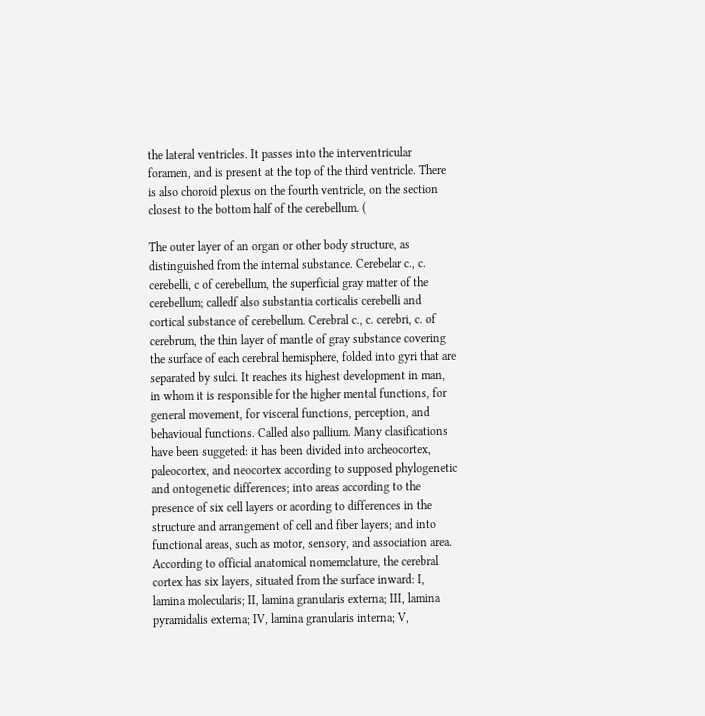the lateral ventricles. It passes into the interventricular foramen, and is present at the top of the third ventricle. There is also choroid plexus on the fourth ventricle, on the section closest to the bottom half of the cerebellum. (

The outer layer of an organ or other body structure, as distinguished from the internal substance. Cerebelar c., c. cerebelli, c of cerebellum, the superficial gray matter of the cerebellum; calledf also substantia corticalis cerebelli and cortical substance of cerebellum. Cerebral c., c. cerebri, c. of cerebrum, the thin layer of mantle of gray substance covering the surface of each cerebral hemisphere, folded into gyri that are separated by sulci. It reaches its highest development in man, in whom it is responsible for the higher mental functions, for general movement, for visceral functions, perception, and behavioual functions. Called also pallium. Many clasifications have been suggeted: it has been divided into archeocortex, paleocortex, and neocortex according to supposed phylogenetic and ontogenetic differences; into areas according to the presence of six cell layers or acording to differences in the structure and arrangement of cell and fiber layers; and into functional areas, such as motor, sensory, and association area. According to official anatomical nomemclature, the cerebral cortex has six layers, situated from the surface inward: I, lamina molecularis; II, lamina granularis externa; III, lamina pyramidalis externa; IV, lamina granularis interna; V,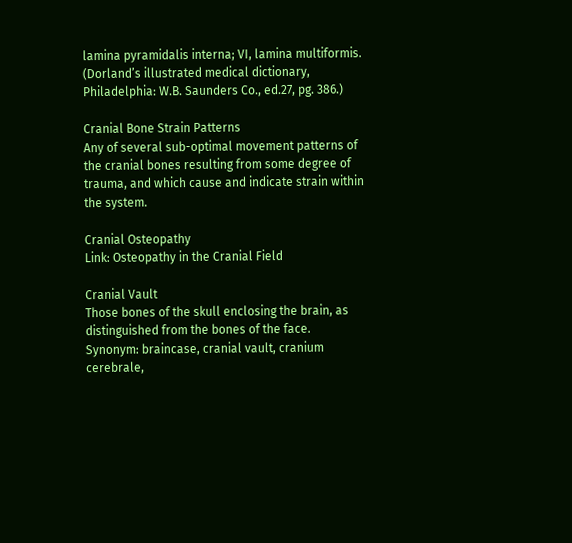lamina pyramidalis interna; VI, lamina multiformis. (Dorland’s illustrated medical dictionary, Philadelphia: W.B. Saunders Co., ed.27, pg. 386.)

Cranial Bone Strain Patterns
Any of several sub-optimal movement patterns of the cranial bones resulting from some degree of trauma, and which cause and indicate strain within the system.

Cranial Osteopathy
Link: Osteopathy in the Cranial Field

Cranial Vault
Those bones of the skull enclosing the brain, as distinguished from the bones of the face. Synonym: braincase, cranial vault, cranium cerebrale,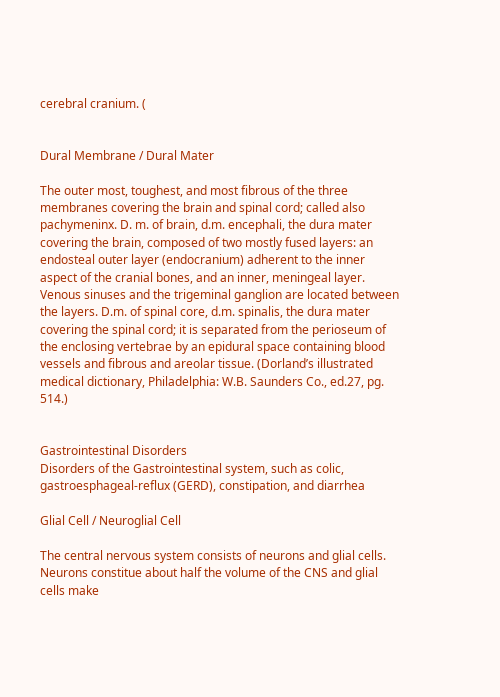cerebral cranium. (


Dural Membrane / Dural Mater

The outer most, toughest, and most fibrous of the three membranes covering the brain and spinal cord; called also pachymeninx. D. m. of brain, d.m. encephali, the dura mater covering the brain, composed of two mostly fused layers: an endosteal outer layer (endocranium) adherent to the inner aspect of the cranial bones, and an inner, meningeal layer. Venous sinuses and the trigeminal ganglion are located between the layers. D.m. of spinal core, d.m. spinalis, the dura mater covering the spinal cord; it is separated from the perioseum of the enclosing vertebrae by an epidural space containing blood vessels and fibrous and areolar tissue. (Dorland’s illustrated medical dictionary, Philadelphia: W.B. Saunders Co., ed.27, pg. 514.)


Gastrointestinal Disorders
Disorders of the Gastrointestinal system, such as colic, gastroesphageal-reflux (GERD), constipation, and diarrhea

Glial Cell / Neuroglial Cell

The central nervous system consists of neurons and glial cells. Neurons constitue about half the volume of the CNS and glial cells make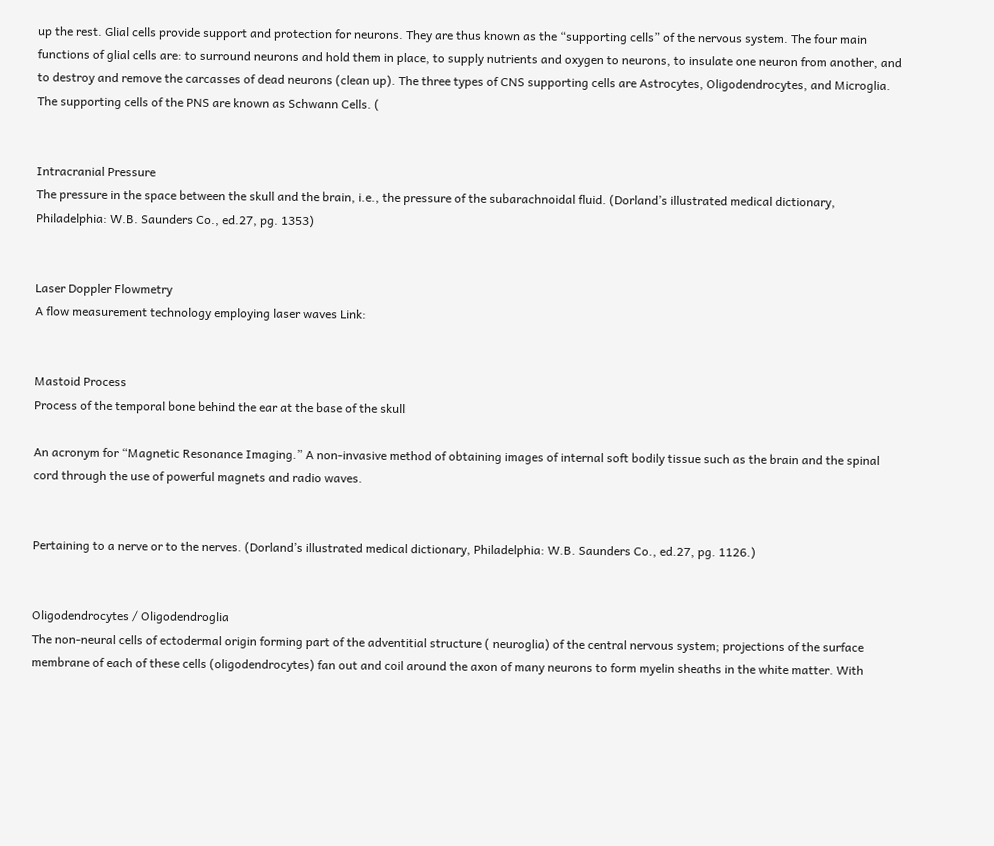up the rest. Glial cells provide support and protection for neurons. They are thus known as the “supporting cells” of the nervous system. The four main functions of glial cells are: to surround neurons and hold them in place, to supply nutrients and oxygen to neurons, to insulate one neuron from another, and to destroy and remove the carcasses of dead neurons (clean up). The three types of CNS supporting cells are Astrocytes, Oligodendrocytes, and Microglia. The supporting cells of the PNS are known as Schwann Cells. (


Intracranial Pressure
The pressure in the space between the skull and the brain, i.e., the pressure of the subarachnoidal fluid. (Dorland’s illustrated medical dictionary, Philadelphia: W.B. Saunders Co., ed.27, pg. 1353)


Laser Doppler Flowmetry
A flow measurement technology employing laser waves Link:


Mastoid Process
Process of the temporal bone behind the ear at the base of the skull

An acronym for “Magnetic Resonance Imaging.” A non-invasive method of obtaining images of internal soft bodily tissue such as the brain and the spinal cord through the use of powerful magnets and radio waves.


Pertaining to a nerve or to the nerves. (Dorland’s illustrated medical dictionary, Philadelphia: W.B. Saunders Co., ed.27, pg. 1126.)


Oligodendrocytes / Oligodendroglia
The non-neural cells of ectodermal origin forming part of the adventitial structure ( neuroglia) of the central nervous system; projections of the surface membrane of each of these cells (oligodendrocytes) fan out and coil around the axon of many neurons to form myelin sheaths in the white matter. With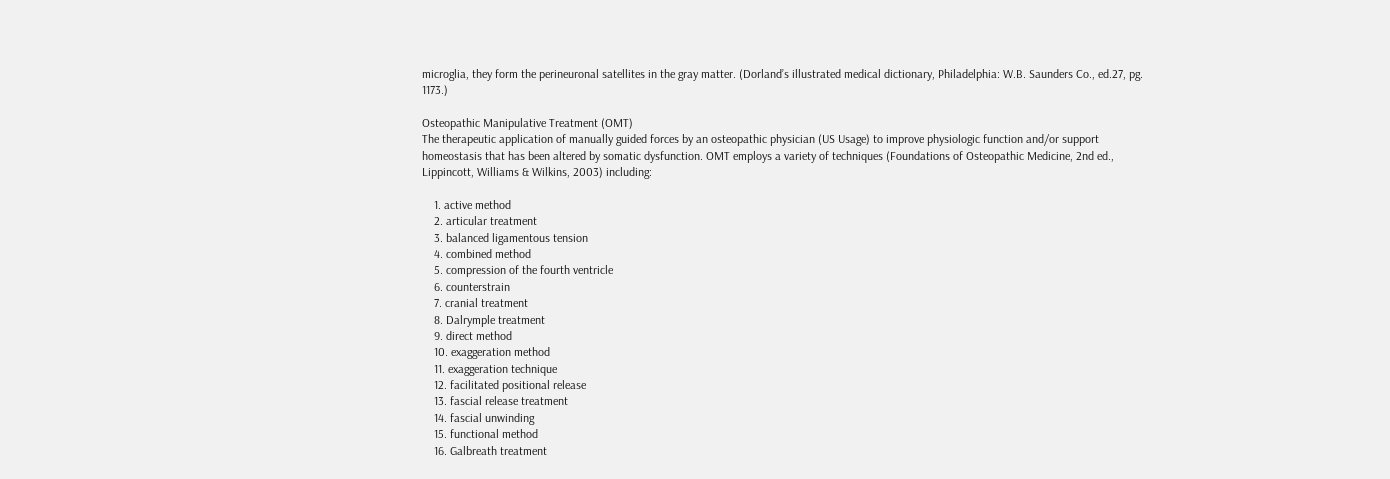microglia, they form the perineuronal satellites in the gray matter. (Dorland’s illustrated medical dictionary, Philadelphia: W.B. Saunders Co., ed.27, pg. 1173.)

Osteopathic Manipulative Treatment (OMT)
The therapeutic application of manually guided forces by an osteopathic physician (US Usage) to improve physiologic function and/or support homeostasis that has been altered by somatic dysfunction. OMT employs a variety of techniques (Foundations of Osteopathic Medicine, 2nd ed., Lippincott, Williams & Wilkins, 2003) including:

    1. active method
    2. articular treatment
    3. balanced ligamentous tension
    4. combined method
    5. compression of the fourth ventricle
    6. counterstrain
    7. cranial treatment
    8. Dalrymple treatment
    9. direct method
    10. exaggeration method
    11. exaggeration technique
    12. facilitated positional release
    13. fascial release treatment
    14. fascial unwinding
    15. functional method
    16. Galbreath treatment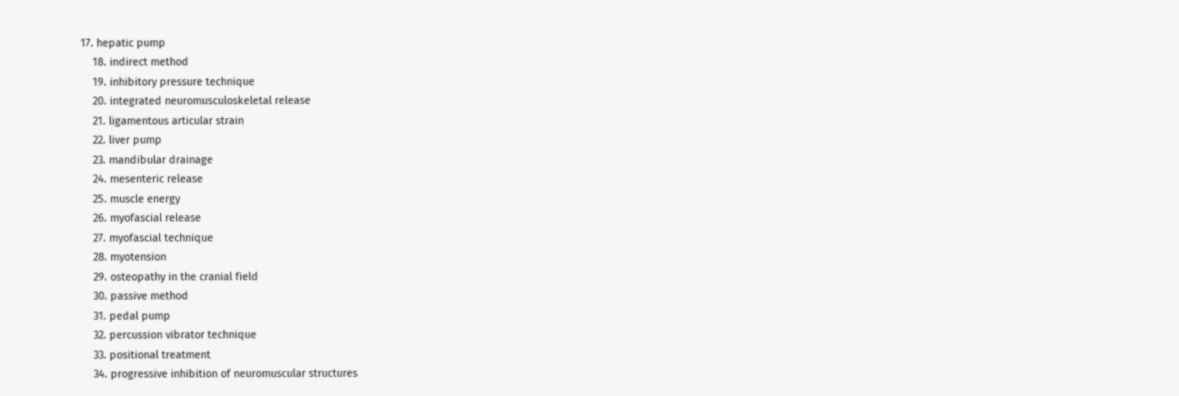17. hepatic pump
    18. indirect method
    19. inhibitory pressure technique
    20. integrated neuromusculoskeletal release
    21. ligamentous articular strain
    22. liver pump
    23. mandibular drainage
    24. mesenteric release
    25. muscle energy
    26. myofascial release
    27. myofascial technique
    28. myotension
    29. osteopathy in the cranial field
    30. passive method
    31. pedal pump
    32. percussion vibrator technique
    33. positional treatment
    34. progressive inhibition of neuromuscular structures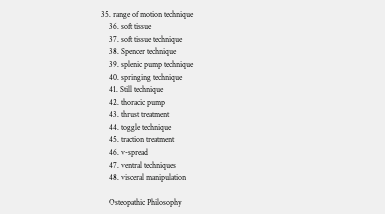35. range of motion technique
    36. soft tissue
    37. soft tissue technique
    38. Spencer technique
    39. splenic pump technique
    40. springing technique
    41. Still technique
    42. thoracic pump
    43. thrust treatment
    44. toggle technique
    45. traction treatment
    46. v-spread
    47. ventral techniques
    48. visceral manipulation

    Osteopathic Philosophy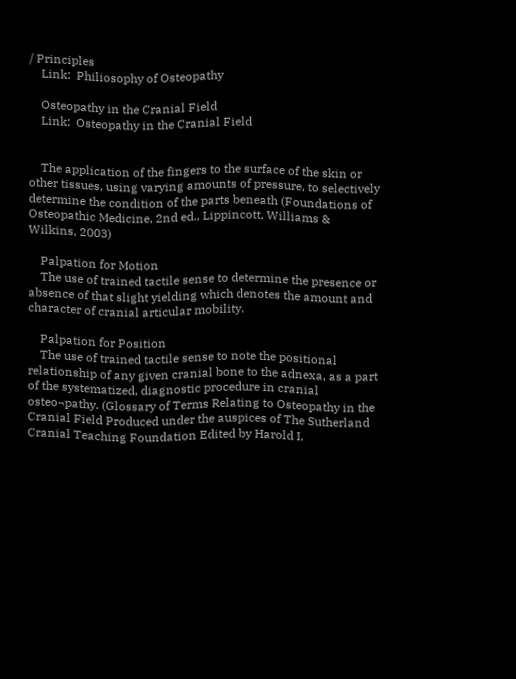/ Principles
    Link:  Philiosophy of Osteopathy

    Osteopathy in the Cranial Field
    Link:  Osteopathy in the Cranial Field


    The application of the fingers to the surface of the skin or other tissues, using varying amounts of pressure, to selectively determine the condition of the parts beneath (Foundations of Osteopathic Medicine, 2nd ed., Lippincott, Williams & Wilkins, 2003)

    Palpation for Motion
    The use of trained tactile sense to determine the presence or absence of that slight yielding which denotes the amount and character of cranial articular mobility.

    Palpation for Position
    The use of trained tactile sense to note the positional relationship of any given cranial bone to the adnexa, as a part of the systematized, diagnostic procedure in cranial osteo¬pathy. (Glossary of Terms Relating to Osteopathy in the Cranial Field Produced under the auspices of The Sutherland Cranial Teaching Foundation Edited by Harold I.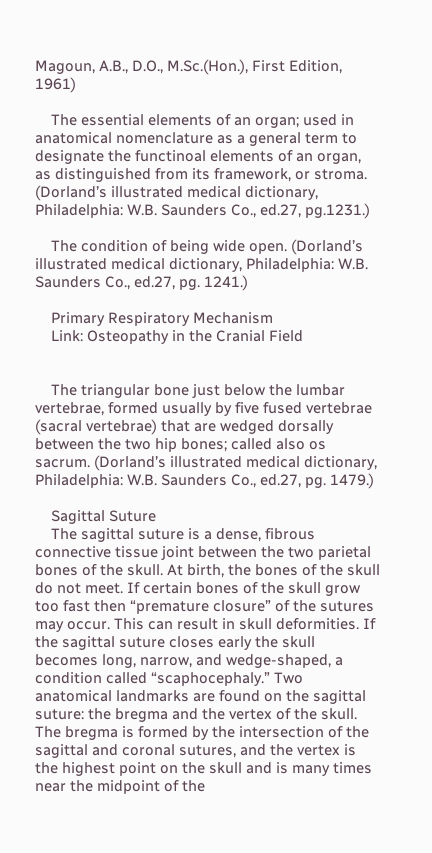Magoun, A.B., D.O., M.Sc.(Hon.), First Edition, 1961)

    The essential elements of an organ; used in anatomical nomenclature as a general term to designate the functinoal elements of an organ, as distinguished from its framework, or stroma. (Dorland’s illustrated medical dictionary, Philadelphia: W.B. Saunders Co., ed.27, pg.1231.)

    The condition of being wide open. (Dorland’s illustrated medical dictionary, Philadelphia: W.B. Saunders Co., ed.27, pg. 1241.)

    Primary Respiratory Mechanism
    Link: Osteopathy in the Cranial Field


    The triangular bone just below the lumbar vertebrae, formed usually by five fused vertebrae (sacral vertebrae) that are wedged dorsally between the two hip bones; called also os sacrum. (Dorland’s illustrated medical dictionary, Philadelphia: W.B. Saunders Co., ed.27, pg. 1479.)

    Sagittal Suture
    The sagittal suture is a dense, fibrous connective tissue joint between the two parietal bones of the skull. At birth, the bones of the skull do not meet. If certain bones of the skull grow too fast then “premature closure” of the sutures may occur. This can result in skull deformities. If the sagittal suture closes early the skull becomes long, narrow, and wedge-shaped, a condition called “scaphocephaly.” Two anatomical landmarks are found on the sagittal suture: the bregma and the vertex of the skull. The bregma is formed by the intersection of the sagittal and coronal sutures, and the vertex is the highest point on the skull and is many times near the midpoint of the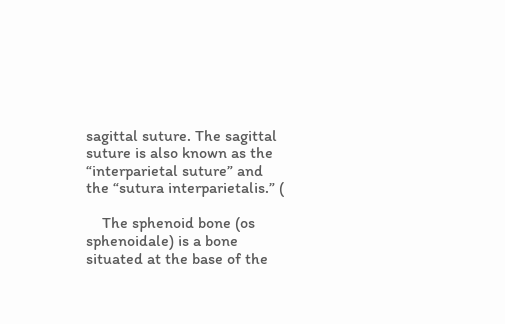sagittal suture. The sagittal suture is also known as the “interparietal suture” and the “sutura interparietalis.” (

    The sphenoid bone (os sphenoidale) is a bone situated at the base of the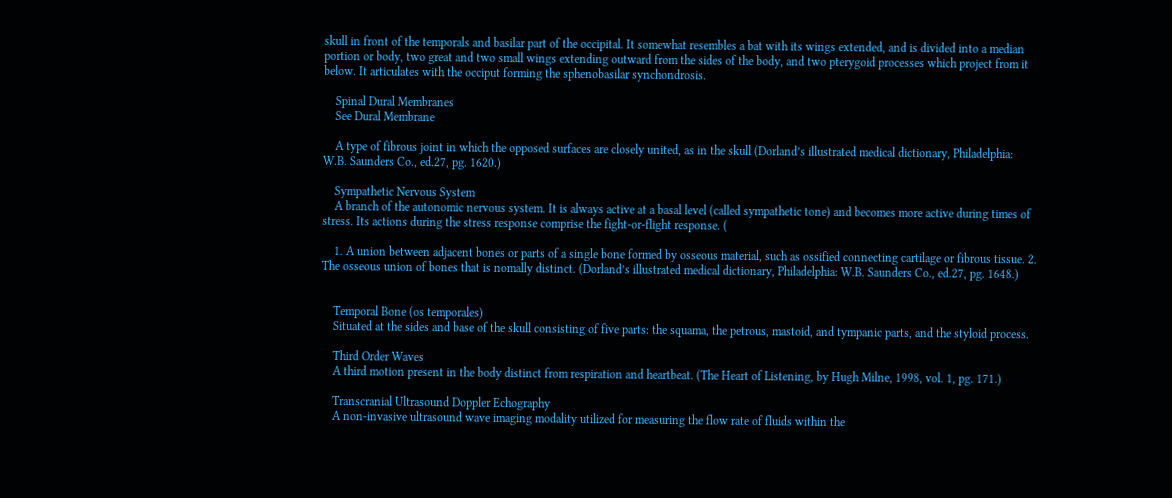skull in front of the temporals and basilar part of the occipital. It somewhat resembles a bat with its wings extended, and is divided into a median portion or body, two great and two small wings extending outward from the sides of the body, and two pterygoid processes which project from it below. It articulates with the occiput forming the sphenobasilar synchondrosis.

    Spinal Dural Membranes
    See Dural Membrane

    A type of fibrous joint in which the opposed surfaces are closely united, as in the skull (Dorland’s illustrated medical dictionary, Philadelphia: W.B. Saunders Co., ed.27, pg. 1620.)

    Sympathetic Nervous System
    A branch of the autonomic nervous system. It is always active at a basal level (called sympathetic tone) and becomes more active during times of stress. Its actions during the stress response comprise the fight-or-flight response. (

    1. A union between adjacent bones or parts of a single bone formed by osseous material, such as ossified connecting cartilage or fibrous tissue. 2. The osseous union of bones that is nomally distinct. (Dorland’s illustrated medical dictionary, Philadelphia: W.B. Saunders Co., ed.27, pg. 1648.)


    Temporal Bone (os temporales)
    Situated at the sides and base of the skull consisting of five parts: the squama, the petrous, mastoid, and tympanic parts, and the styloid process.

    Third Order Waves
    A third motion present in the body distinct from respiration and heartbeat. (The Heart of Listening, by Hugh Milne, 1998, vol. 1, pg. 171.)

    Transcranial Ultrasound Doppler Echography
    A non-invasive ultrasound wave imaging modality utilized for measuring the flow rate of fluids within the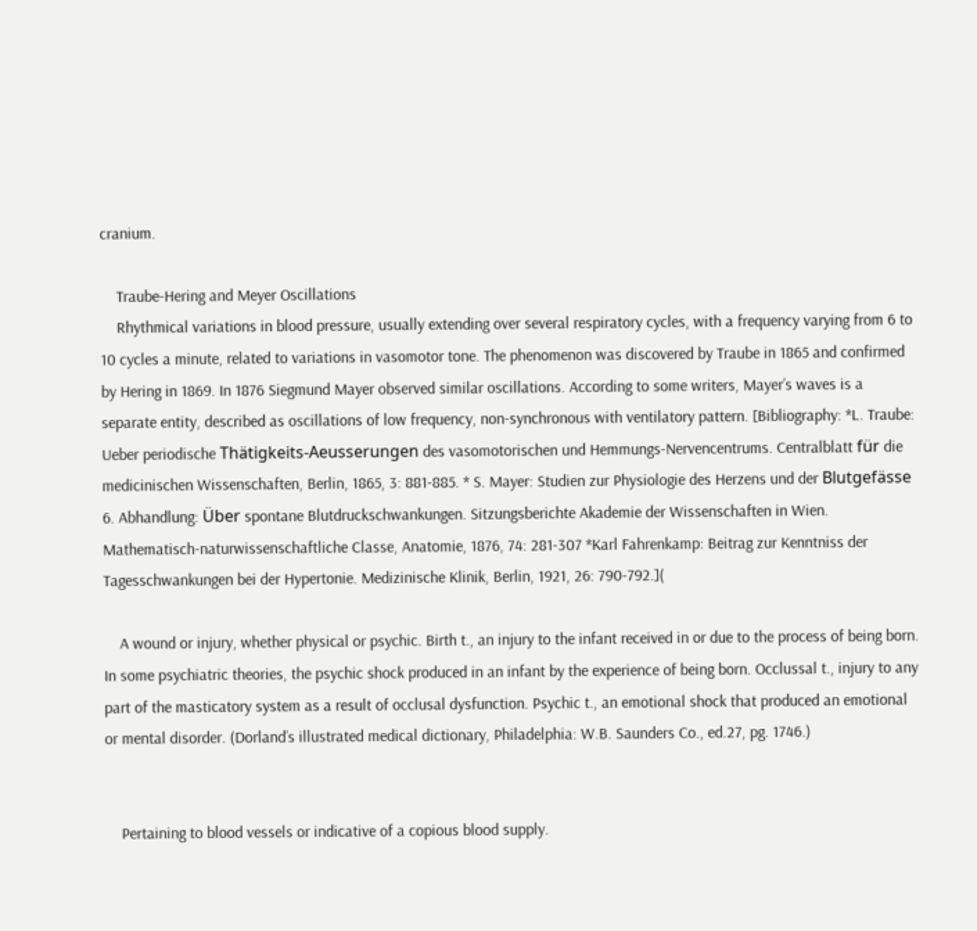cranium.

    Traube-Hering and Meyer Oscillations
    Rhythmical variations in blood pressure, usually extending over several respiratory cycles, with a frequency varying from 6 to 10 cycles a minute, related to variations in vasomotor tone. The phenomenon was discovered by Traube in 1865 and confirmed by Hering in 1869. In 1876 Siegmund Mayer observed similar oscillations. According to some writers, Mayer’s waves is a separate entity, described as oscillations of low frequency, non-synchronous with ventilatory pattern. [Bibliography: *L. Traube: Ueber periodische Thätigkeits-Aeusserungen des vasomotorischen und Hemmungs-Nervencentrums. Centralblatt für die medicinischen Wissenschaften, Berlin, 1865, 3: 881-885. * S. Mayer: Studien zur Physiologie des Herzens und der Blutgefässe 6. Abhandlung: Über spontane Blutdruckschwankungen. Sitzungsberichte Akademie der Wissenschaften in Wien. Mathematisch-naturwissenschaftliche Classe, Anatomie, 1876, 74: 281-307 *Karl Fahrenkamp: Beitrag zur Kenntniss der Tagesschwankungen bei der Hypertonie. Medizinische Klinik, Berlin, 1921, 26: 790-792.](

    A wound or injury, whether physical or psychic. Birth t., an injury to the infant received in or due to the process of being born. In some psychiatric theories, the psychic shock produced in an infant by the experience of being born. Occlussal t., injury to any part of the masticatory system as a result of occlusal dysfunction. Psychic t., an emotional shock that produced an emotional or mental disorder. (Dorland’s illustrated medical dictionary, Philadelphia: W.B. Saunders Co., ed.27, pg. 1746.)


    Pertaining to blood vessels or indicative of a copious blood supply.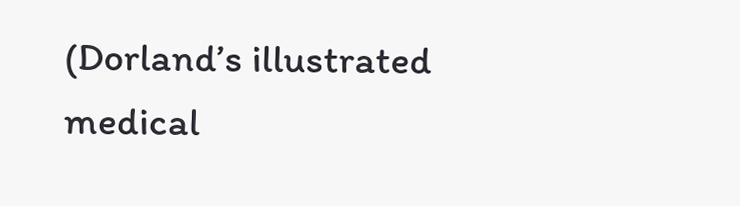(Dorland’s illustrated medical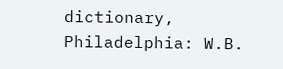dictionary, Philadelphia: W.B.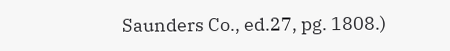Saunders Co., ed.27, pg. 1808.)